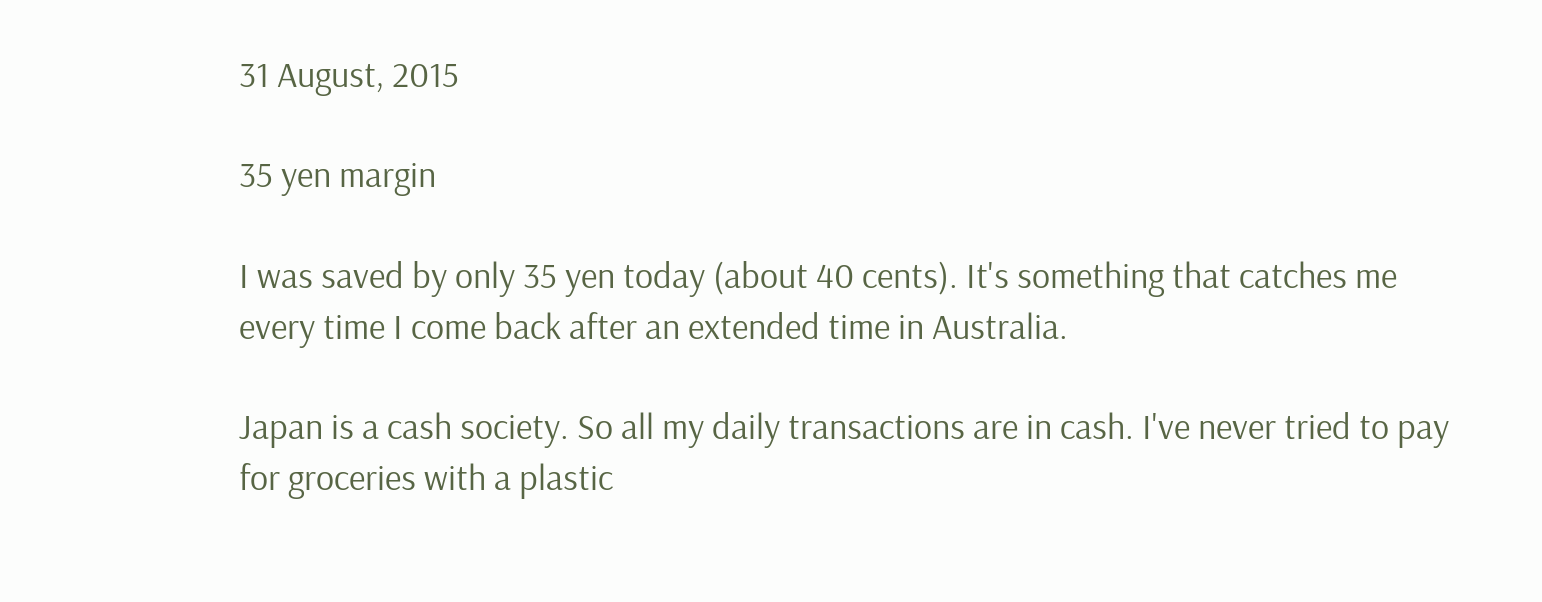31 August, 2015

35 yen margin

I was saved by only 35 yen today (about 40 cents). It's something that catches me every time I come back after an extended time in Australia.

Japan is a cash society. So all my daily transactions are in cash. I've never tried to pay for groceries with a plastic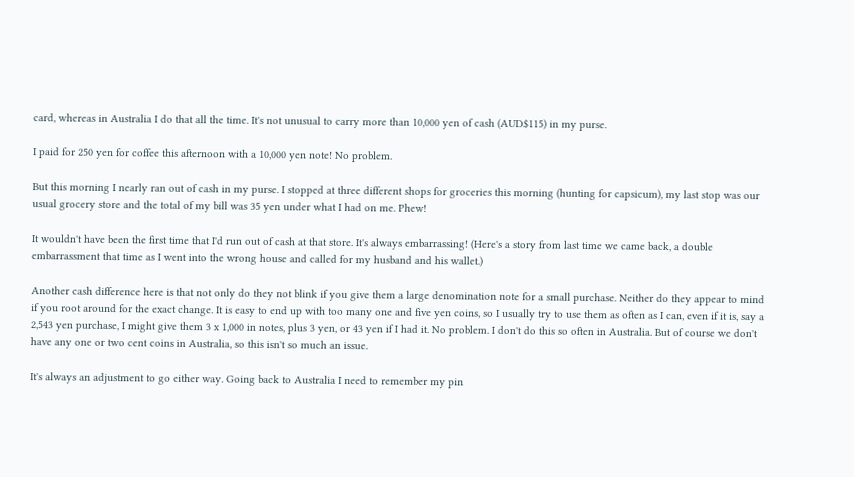card, whereas in Australia I do that all the time. It's not unusual to carry more than 10,000 yen of cash (AUD$115) in my purse.

I paid for 250 yen for coffee this afternoon with a 10,000 yen note! No problem.

But this morning I nearly ran out of cash in my purse. I stopped at three different shops for groceries this morning (hunting for capsicum), my last stop was our usual grocery store and the total of my bill was 35 yen under what I had on me. Phew!

It wouldn't have been the first time that I'd run out of cash at that store. It's always embarrassing! (Here's a story from last time we came back, a double embarrassment that time as I went into the wrong house and called for my husband and his wallet.)

Another cash difference here is that not only do they not blink if you give them a large denomination note for a small purchase. Neither do they appear to mind if you root around for the exact change. It is easy to end up with too many one and five yen coins, so I usually try to use them as often as I can, even if it is, say a 2,543 yen purchase, I might give them 3 x 1,000 in notes, plus 3 yen, or 43 yen if I had it. No problem. I don't do this so often in Australia. But of course we don't have any one or two cent coins in Australia, so this isn't so much an issue.

It's always an adjustment to go either way. Going back to Australia I need to remember my pin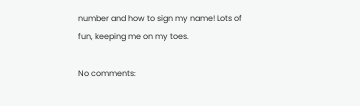number and how to sign my name! Lots of fun, keeping me on my toes.

No comments: